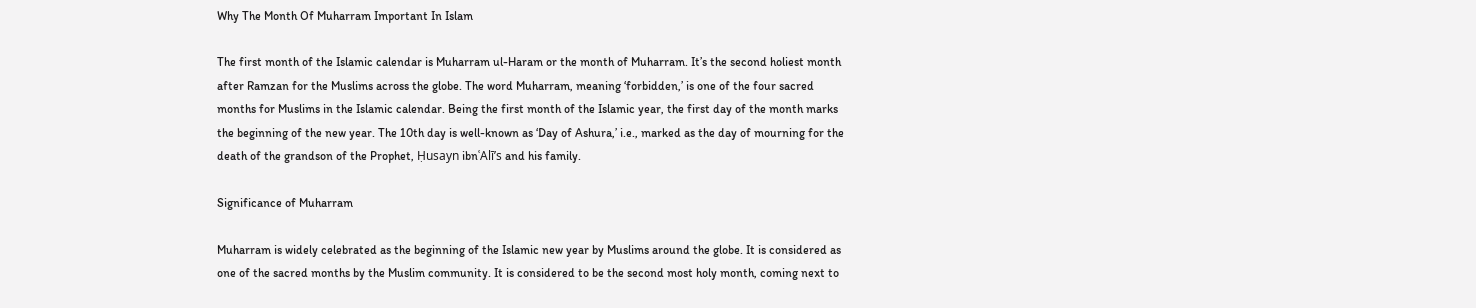Why The Month Of Muharram Important In Islam

The first month of the Islamic calendar is Muharram ul-Haram or the month of Muharram. It’s the second holiest month after Ramzan for the Muslims across the globe. The word Muharram, meaning ‘forbidden,’ is one of the four sacred months for Muslims in the Islamic calendar. Being the first month of the Islamic year, the first day of the month marks the beginning of the new year. The 10th day is well-known as ‘Day of Ashura,’ i.e., marked as the day of mourning for the death of the grandson of the Prophet, Ḥusayn ibnʿAlī’s and his family.

Significance of Muharram

Muharram is widely celebrated as the beginning of the Islamic new year by Muslims around the globe. It is considered as one of the sacred months by the Muslim community. It is considered to be the second most holy month, coming next to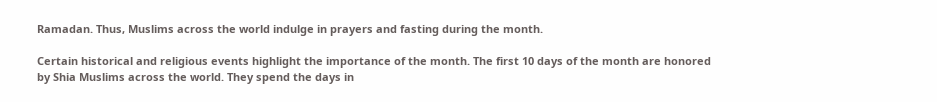Ramadan. Thus, Muslims across the world indulge in prayers and fasting during the month.

Certain historical and religious events highlight the importance of the month. The first 10 days of the month are honored by Shia Muslims across the world. They spend the days in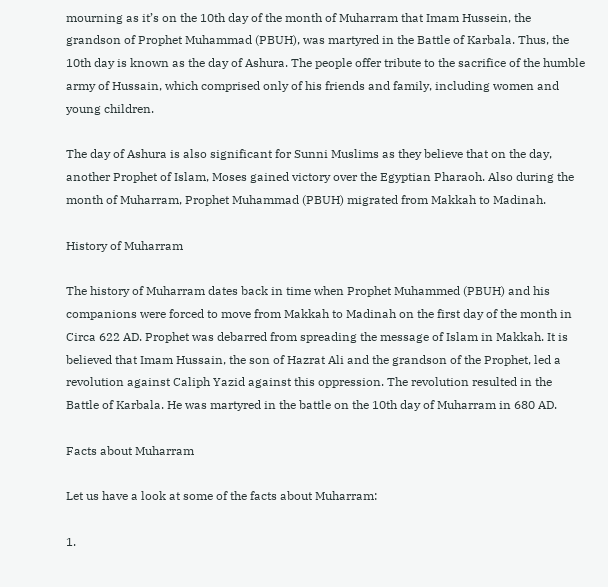mourning as it’s on the 10th day of the month of Muharram that Imam Hussein, the grandson of Prophet Muhammad (PBUH), was martyred in the Battle of Karbala. Thus, the 10th day is known as the day of Ashura. The people offer tribute to the sacrifice of the humble army of Hussain, which comprised only of his friends and family, including women and young children.

The day of Ashura is also significant for Sunni Muslims as they believe that on the day, another Prophet of Islam, Moses gained victory over the Egyptian Pharaoh. Also during the month of Muharram, Prophet Muhammad (PBUH) migrated from Makkah to Madinah.

History of Muharram

The history of Muharram dates back in time when Prophet Muhammed (PBUH) and his companions were forced to move from Makkah to Madinah on the first day of the month in Circa 622 AD. Prophet was debarred from spreading the message of Islam in Makkah. It is believed that Imam Hussain, the son of Hazrat Ali and the grandson of the Prophet, led a revolution against Caliph Yazid against this oppression. The revolution resulted in the Battle of Karbala. He was martyred in the battle on the 10th day of Muharram in 680 AD.

Facts about Muharram

Let us have a look at some of the facts about Muharram:

1.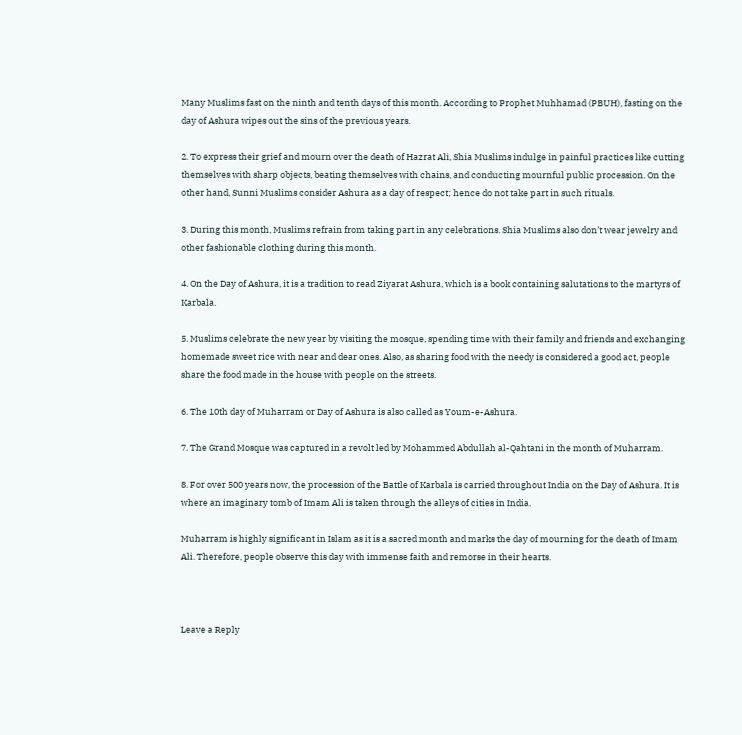Many Muslims fast on the ninth and tenth days of this month. According to Prophet Muhhamad (PBUH), fasting on the day of Ashura wipes out the sins of the previous years.

2. To express their grief and mourn over the death of Hazrat Ali, Shia Muslims indulge in painful practices like cutting themselves with sharp objects, beating themselves with chains, and conducting mournful public procession. On the other hand, Sunni Muslims consider Ashura as a day of respect; hence do not take part in such rituals.

3. During this month, Muslims refrain from taking part in any celebrations. Shia Muslims also don’t wear jewelry and other fashionable clothing during this month.

4. On the Day of Ashura, it is a tradition to read Ziyarat Ashura, which is a book containing salutations to the martyrs of Karbala.

5. Muslims celebrate the new year by visiting the mosque, spending time with their family and friends and exchanging homemade sweet rice with near and dear ones. Also, as sharing food with the needy is considered a good act, people share the food made in the house with people on the streets.

6. The 10th day of Muharram or Day of Ashura is also called as Youm-e-Ashura.

7. The Grand Mosque was captured in a revolt led by Mohammed Abdullah al-Qahtani in the month of Muharram.

8. For over 500 years now, the procession of the Battle of Karbala is carried throughout India on the Day of Ashura. It is where an imaginary tomb of Imam Ali is taken through the alleys of cities in India.

Muharram is highly significant in Islam as it is a sacred month and marks the day of mourning for the death of Imam Ali. Therefore, people observe this day with immense faith and remorse in their hearts.



Leave a Reply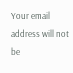Your email address will not be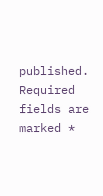published. Required fields are marked *